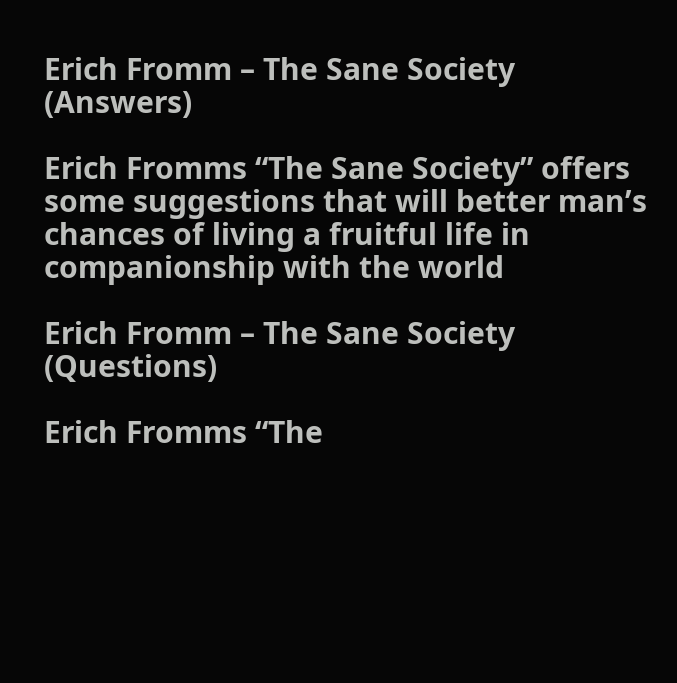Erich Fromm – The Sane Society (Answers)

Erich Fromms “The Sane Society” offers some suggestions that will better man’s chances of living a fruitful life in companionship with the world

Erich Fromm – The Sane Society (Questions)

Erich Fromms “The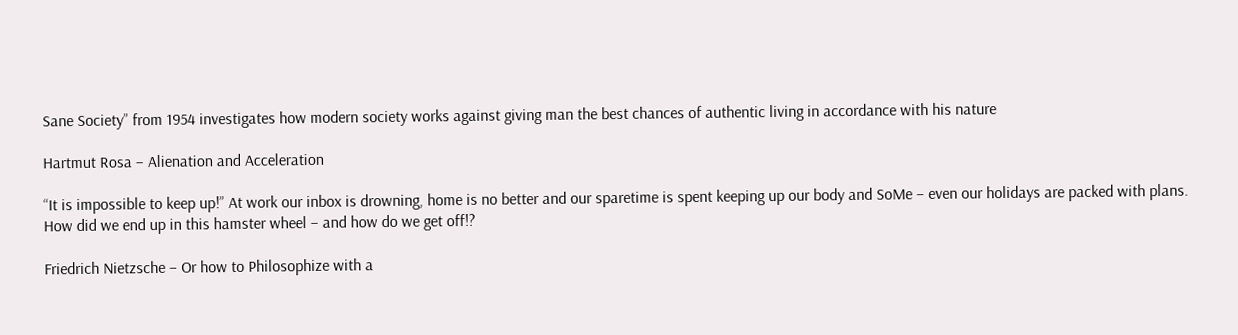Sane Society” from 1954 investigates how modern society works against giving man the best chances of authentic living in accordance with his nature

Hartmut Rosa – Alienation and Acceleration

“It is impossible to keep up!” At work our inbox is drowning, home is no better and our sparetime is spent keeping up our body and SoMe – even our holidays are packed with plans. How did we end up in this hamster wheel – and how do we get off!?

Friedrich Nietzsche – Or how to Philosophize with a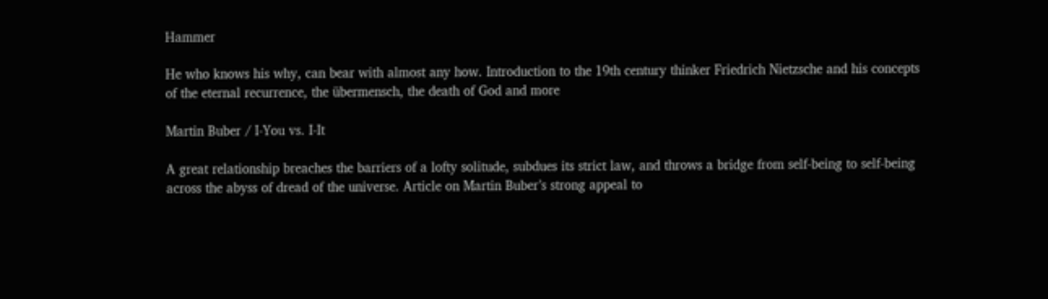Hammer

He who knows his why, can bear with almost any how. Introduction to the 19th century thinker Friedrich Nietzsche and his concepts of the eternal recurrence, the übermensch, the death of God and more

Martin Buber / I-You vs. I-It

A great relationship breaches the barriers of a lofty solitude, subdues its strict law, and throws a bridge from self-being to self-being across the abyss of dread of the universe. Article on Martin Buber’s strong appeal to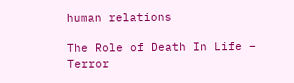human relations

The Role of Death In Life – Terror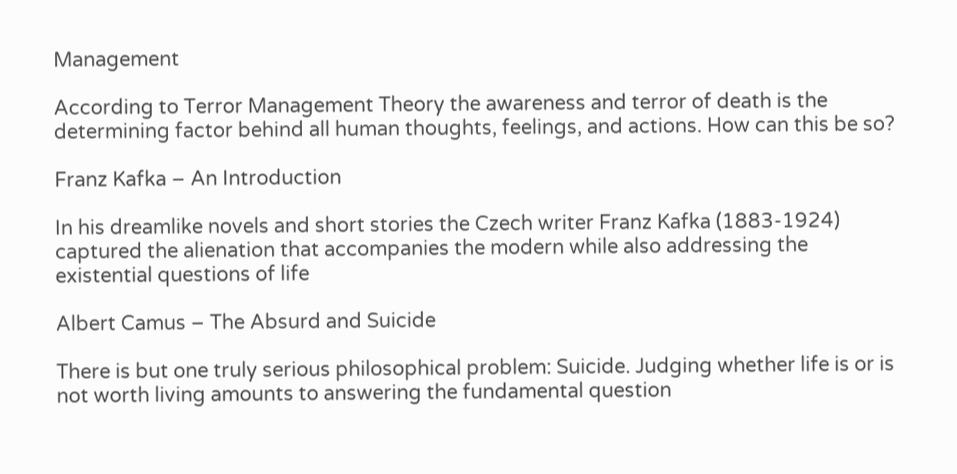Management

According to Terror Management Theory the awareness and terror of death is the determining factor behind all human thoughts, feelings, and actions. How can this be so?

Franz Kafka – An Introduction

In his dreamlike novels and short stories the Czech writer Franz Kafka (1883-1924) captured the alienation that accompanies the modern while also addressing the existential questions of life

Albert Camus – The Absurd and Suicide

There is but one truly serious philosophical problem: Suicide. Judging whether life is or is not worth living amounts to answering the fundamental question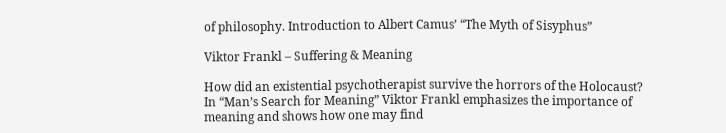of philosophy. Introduction to Albert Camus’ “The Myth of Sisyphus”

Viktor Frankl – Suffering & Meaning

How did an existential psychotherapist survive the horrors of the Holocaust? In “Man’s Search for Meaning” Viktor Frankl emphasizes the importance of meaning and shows how one may find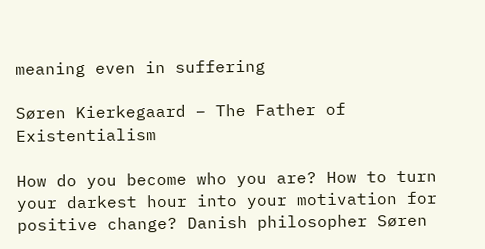meaning even in suffering

Søren Kierkegaard – The Father of Existentialism

How do you become who you are? How to turn your darkest hour into your motivation for positive change? Danish philosopher Søren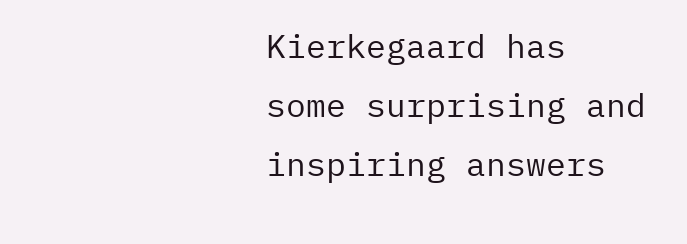Kierkegaard has some surprising and inspiring answers